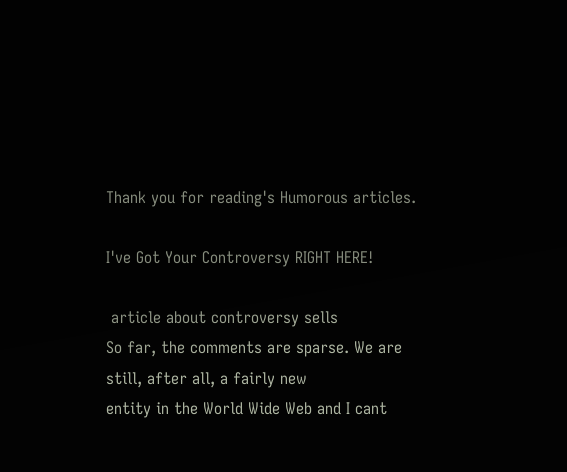Thank you for reading's Humorous articles.

I've Got Your Controversy RIGHT HERE!

 article about controversy sells
So far, the comments are sparse. We are still, after all, a fairly new
entity in the World Wide Web and I cant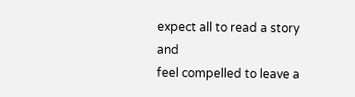expect all to read a story and
feel compelled to leave a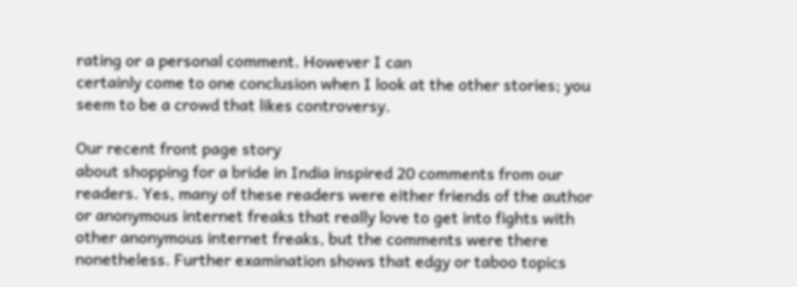rating or a personal comment. However I can
certainly come to one conclusion when I look at the other stories; you
seem to be a crowd that likes controversy.

Our recent front page story
about shopping for a bride in India inspired 20 comments from our
readers. Yes, many of these readers were either friends of the author
or anonymous internet freaks that really love to get into fights with
other anonymous internet freaks, but the comments were there
nonetheless. Further examination shows that edgy or taboo topics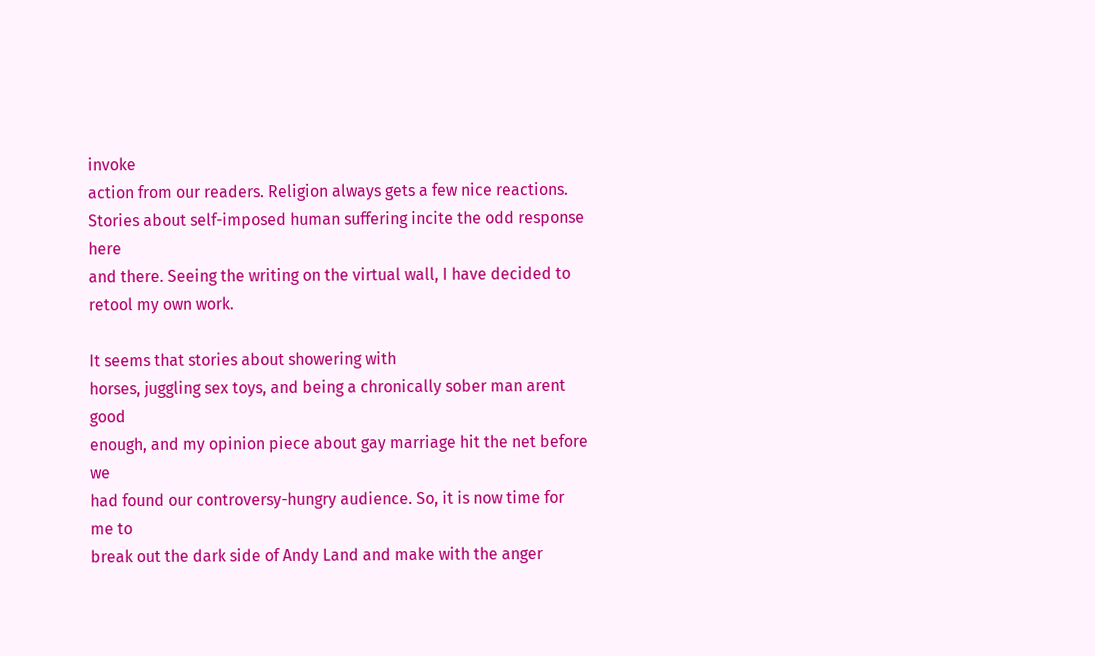invoke
action from our readers. Religion always gets a few nice reactions.
Stories about self-imposed human suffering incite the odd response here
and there. Seeing the writing on the virtual wall, I have decided to
retool my own work.

It seems that stories about showering with
horses, juggling sex toys, and being a chronically sober man arent good
enough, and my opinion piece about gay marriage hit the net before we
had found our controversy-hungry audience. So, it is now time for me to
break out the dark side of Andy Land and make with the anger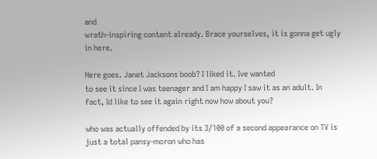and
wrath-inspiring content already. Brace yourselves, it is gonna get ugly
in here.

Here goes. Janet Jacksons boob? I liked it. Ive wanted
to see it since I was teenager and I am happy I saw it as an adult. In
fact, Id like to see it again right now how about you?

who was actually offended by its 3/100 of a second appearance on TV is
just a total pansy-moron who has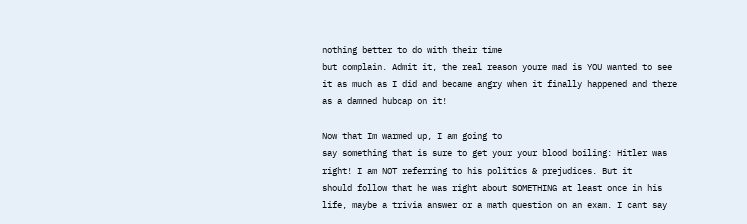nothing better to do with their time
but complain. Admit it, the real reason youre mad is YOU wanted to see
it as much as I did and became angry when it finally happened and there
as a damned hubcap on it!

Now that Im warmed up, I am going to
say something that is sure to get your your blood boiling: Hitler was
right! I am NOT referring to his politics & prejudices. But it
should follow that he was right about SOMETHING at least once in his
life, maybe a trivia answer or a math question on an exam. I cant say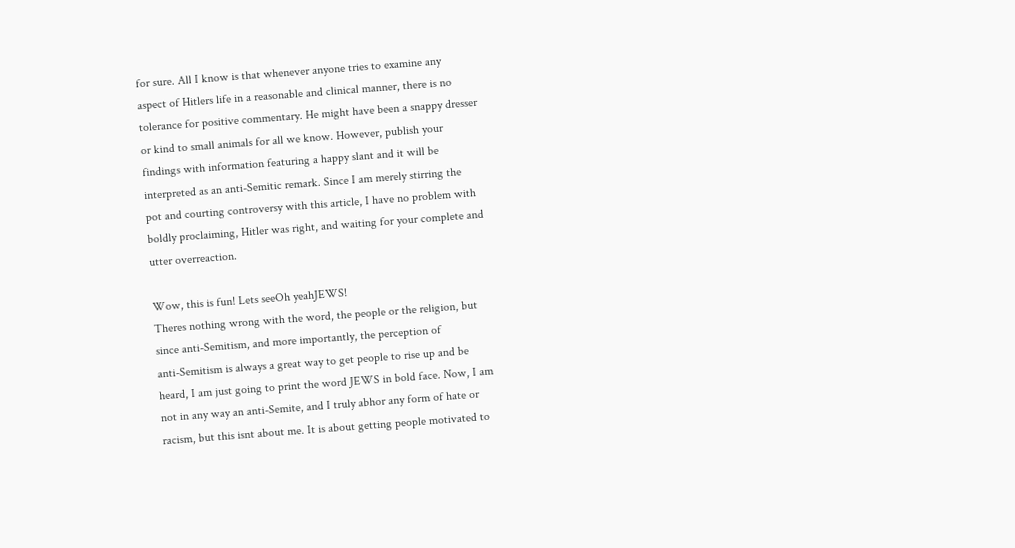for sure. All I know is that whenever anyone tries to examine any
aspect of Hitlers life in a reasonable and clinical manner, there is no
tolerance for positive commentary. He might have been a snappy dresser
or kind to small animals for all we know. However, publish your
findings with information featuring a happy slant and it will be
interpreted as an anti-Semitic remark. Since I am merely stirring the
pot and courting controversy with this article, I have no problem with
boldly proclaiming, Hitler was right, and waiting for your complete and
utter overreaction.

Wow, this is fun! Lets seeOh yeahJEWS!
Theres nothing wrong with the word, the people or the religion, but
since anti-Semitism, and more importantly, the perception of
anti-Semitism is always a great way to get people to rise up and be
heard, I am just going to print the word JEWS in bold face. Now, I am
not in any way an anti-Semite, and I truly abhor any form of hate or
racism, but this isnt about me. It is about getting people motivated to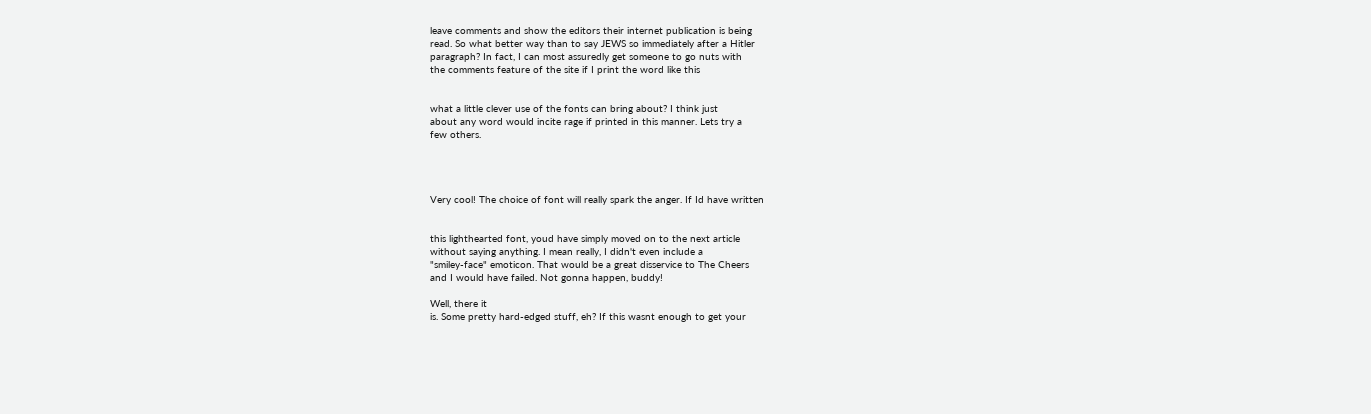leave comments and show the editors their internet publication is being
read. So what better way than to say JEWS so immediately after a Hitler
paragraph? In fact, I can most assuredly get someone to go nuts with
the comments feature of the site if I print the word like this


what a little clever use of the fonts can bring about? I think just
about any word would incite rage if printed in this manner. Lets try a
few others.




Very cool! The choice of font will really spark the anger. If Id have written


this lighthearted font, youd have simply moved on to the next article
without saying anything. I mean really, I didn't even include a
"smiley-face" emoticon. That would be a great disservice to The Cheers
and I would have failed. Not gonna happen, buddy!

Well, there it
is. Some pretty hard-edged stuff, eh? If this wasnt enough to get your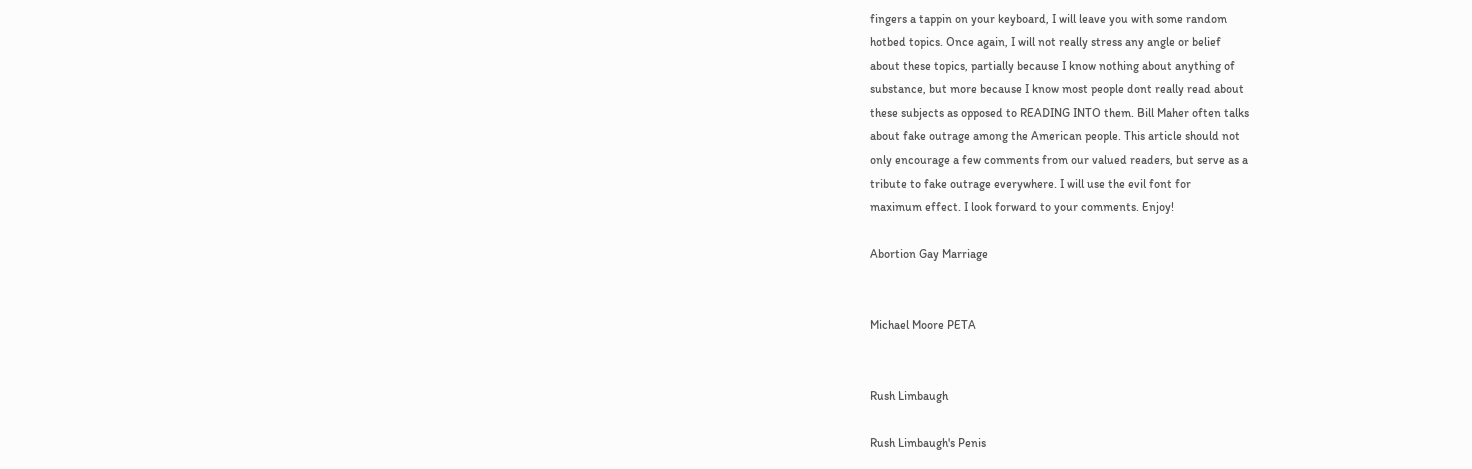fingers a tappin on your keyboard, I will leave you with some random
hotbed topics. Once again, I will not really stress any angle or belief
about these topics, partially because I know nothing about anything of
substance, but more because I know most people dont really read about
these subjects as opposed to READING INTO them. Bill Maher often talks
about fake outrage among the American people. This article should not
only encourage a few comments from our valued readers, but serve as a
tribute to fake outrage everywhere. I will use the evil font for
maximum effect. I look forward to your comments. Enjoy!

Abortion Gay Marriage


Michael Moore PETA


Rush Limbaugh

Rush Limbaugh's Penis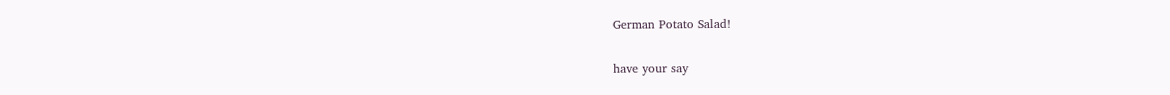German Potato Salad!

have your say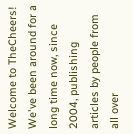Welcome to TheCheers! We've been around for a long time now, since 2004, publishing articles by people from all over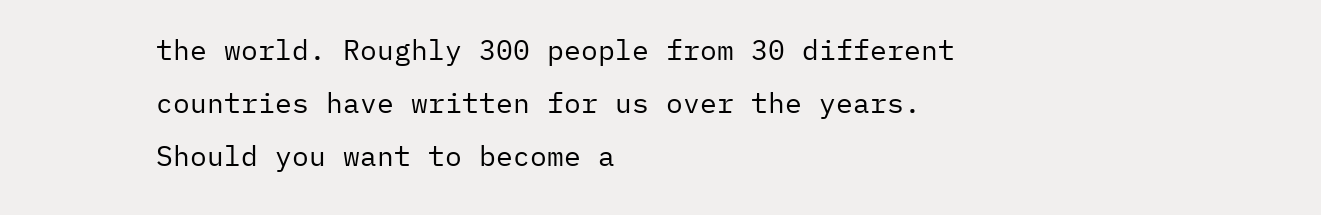the world. Roughly 300 people from 30 different countries have written for us over the years. Should you want to become a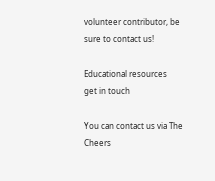volunteer contributor, be sure to contact us!

Educational resources
get in touch

You can contact us via The Cheers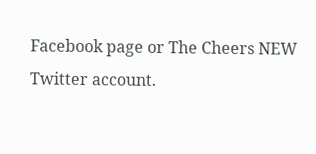Facebook page or The Cheers NEW Twitter account.